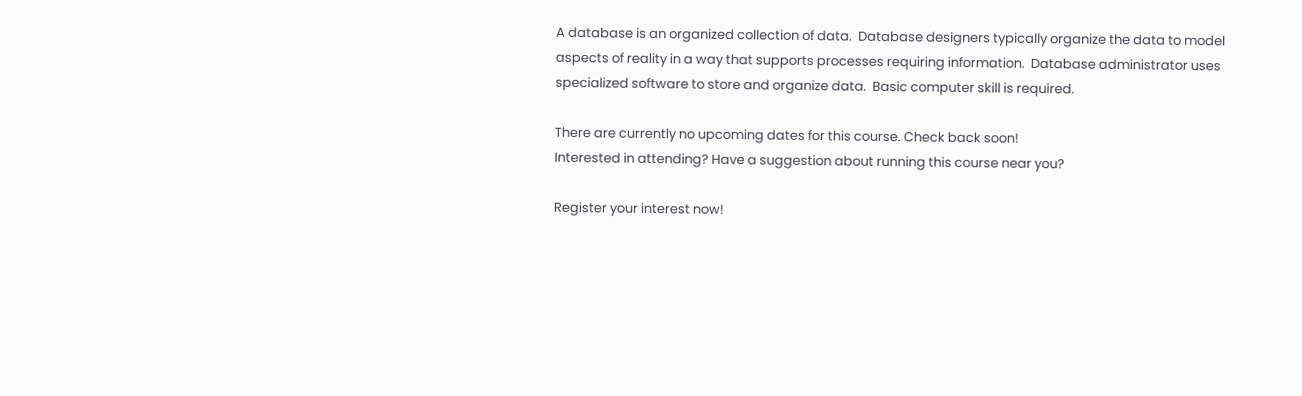A database is an organized collection of data.  Database designers typically organize the data to model aspects of reality in a way that supports processes requiring information.  Database administrator uses specialized software to store and organize data.  Basic computer skill is required.

There are currently no upcoming dates for this course. Check back soon!
Interested in attending? Have a suggestion about running this course near you?

Register your interest now!